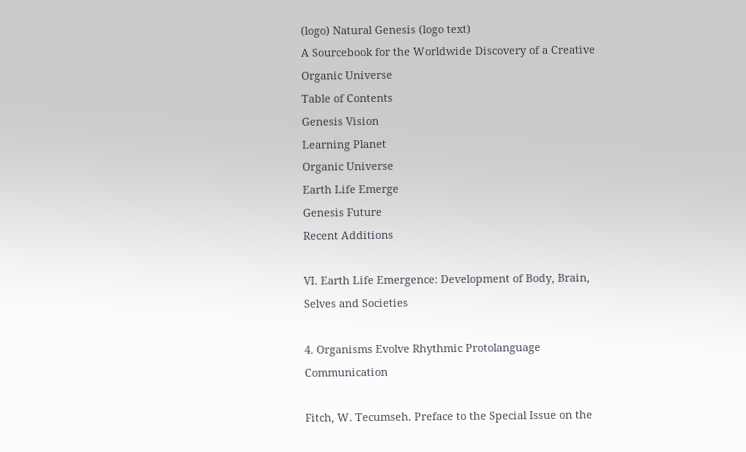(logo) Natural Genesis (logo text)
A Sourcebook for the Worldwide Discovery of a Creative Organic Universe
Table of Contents
Genesis Vision
Learning Planet
Organic Universe
Earth Life Emerge
Genesis Future
Recent Additions

VI. Earth Life Emergence: Development of Body, Brain, Selves and Societies

4. Organisms Evolve Rhythmic Protolanguage Communication

Fitch, W. Tecumseh. Preface to the Special Issue on the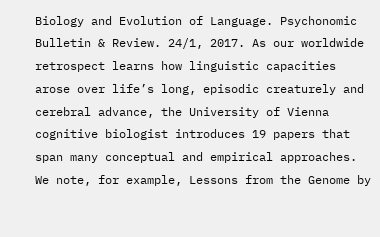Biology and Evolution of Language. Psychonomic Bulletin & Review. 24/1, 2017. As our worldwide retrospect learns how linguistic capacities arose over life’s long, episodic creaturely and cerebral advance, the University of Vienna cognitive biologist introduces 19 papers that span many conceptual and empirical approaches. We note, for example, Lessons from the Genome by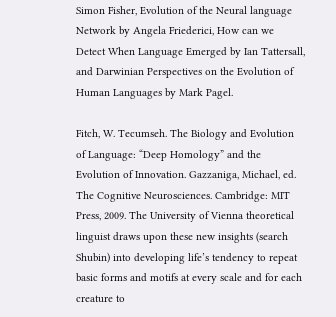Simon Fisher, Evolution of the Neural language Network by Angela Friederici, How can we Detect When Language Emerged by Ian Tattersall, and Darwinian Perspectives on the Evolution of Human Languages by Mark Pagel.

Fitch, W. Tecumseh. The Biology and Evolution of Language: “Deep Homology” and the Evolution of Innovation. Gazzaniga, Michael, ed. The Cognitive Neurosciences. Cambridge: MIT Press, 2009. The University of Vienna theoretical linguist draws upon these new insights (search Shubin) into developing life’s tendency to repeat basic forms and motifs at every scale and for each creature to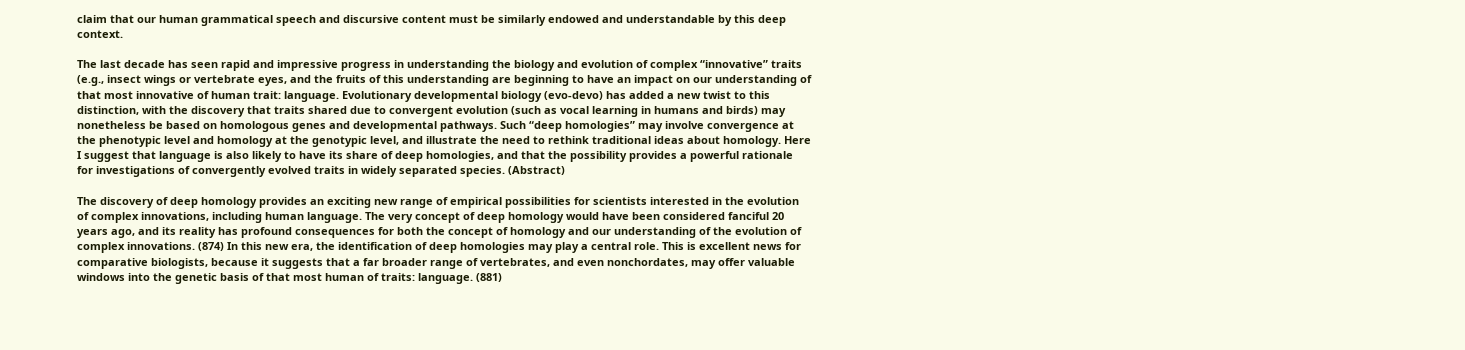claim that our human grammatical speech and discursive content must be similarly endowed and understandable by this deep context.

The last decade has seen rapid and impressive progress in understanding the biology and evolution of complex “innovative” traits (e.g., insect wings or vertebrate eyes, and the fruits of this understanding are beginning to have an impact on our understanding of that most innovative of human trait: language. Evolutionary developmental biology (evo-devo) has added a new twist to this distinction, with the discovery that traits shared due to convergent evolution (such as vocal learning in humans and birds) may nonetheless be based on homologous genes and developmental pathways. Such “deep homologies” may involve convergence at the phenotypic level and homology at the genotypic level, and illustrate the need to rethink traditional ideas about homology. Here I suggest that language is also likely to have its share of deep homologies, and that the possibility provides a powerful rationale for investigations of convergently evolved traits in widely separated species. (Abstract)

The discovery of deep homology provides an exciting new range of empirical possibilities for scientists interested in the evolution of complex innovations, including human language. The very concept of deep homology would have been considered fanciful 20 years ago, and its reality has profound consequences for both the concept of homology and our understanding of the evolution of complex innovations. (874) In this new era, the identification of deep homologies may play a central role. This is excellent news for comparative biologists, because it suggests that a far broader range of vertebrates, and even nonchordates, may offer valuable windows into the genetic basis of that most human of traits: language. (881)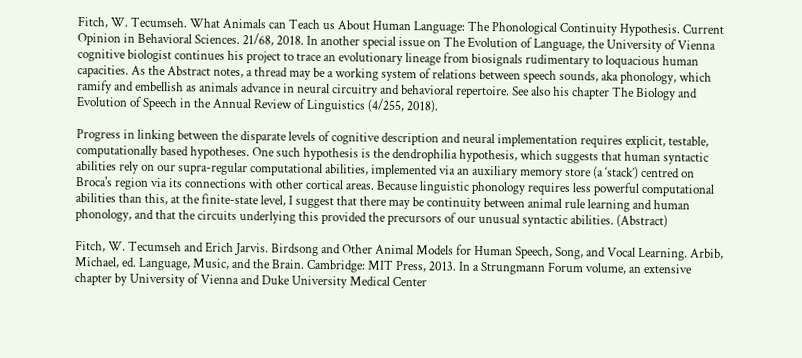Fitch, W. Tecumseh. What Animals can Teach us About Human Language: The Phonological Continuity Hypothesis. Current Opinion in Behavioral Sciences. 21/68, 2018. In another special issue on The Evolution of Language, the University of Vienna cognitive biologist continues his project to trace an evolutionary lineage from biosignals rudimentary to loquacious human capacities. As the Abstract notes, a thread may be a working system of relations between speech sounds, aka phonology, which ramify and embellish as animals advance in neural circuitry and behavioral repertoire. See also his chapter The Biology and Evolution of Speech in the Annual Review of Linguistics (4/255, 2018).

Progress in linking between the disparate levels of cognitive description and neural implementation requires explicit, testable, computationally based hypotheses. One such hypothesis is the dendrophilia hypothesis, which suggests that human syntactic abilities rely on our supra-regular computational abilities, implemented via an auxiliary memory store (a ‘stack’) centred on Broca's region via its connections with other cortical areas. Because linguistic phonology requires less powerful computational abilities than this, at the finite-state level, I suggest that there may be continuity between animal rule learning and human phonology, and that the circuits underlying this provided the precursors of our unusual syntactic abilities. (Abstract)

Fitch, W. Tecumseh and Erich Jarvis. Birdsong and Other Animal Models for Human Speech, Song, and Vocal Learning. Arbib, Michael, ed. Language, Music, and the Brain. Cambridge: MIT Press, 2013. In a Strungmann Forum volume, an extensive chapter by University of Vienna and Duke University Medical Center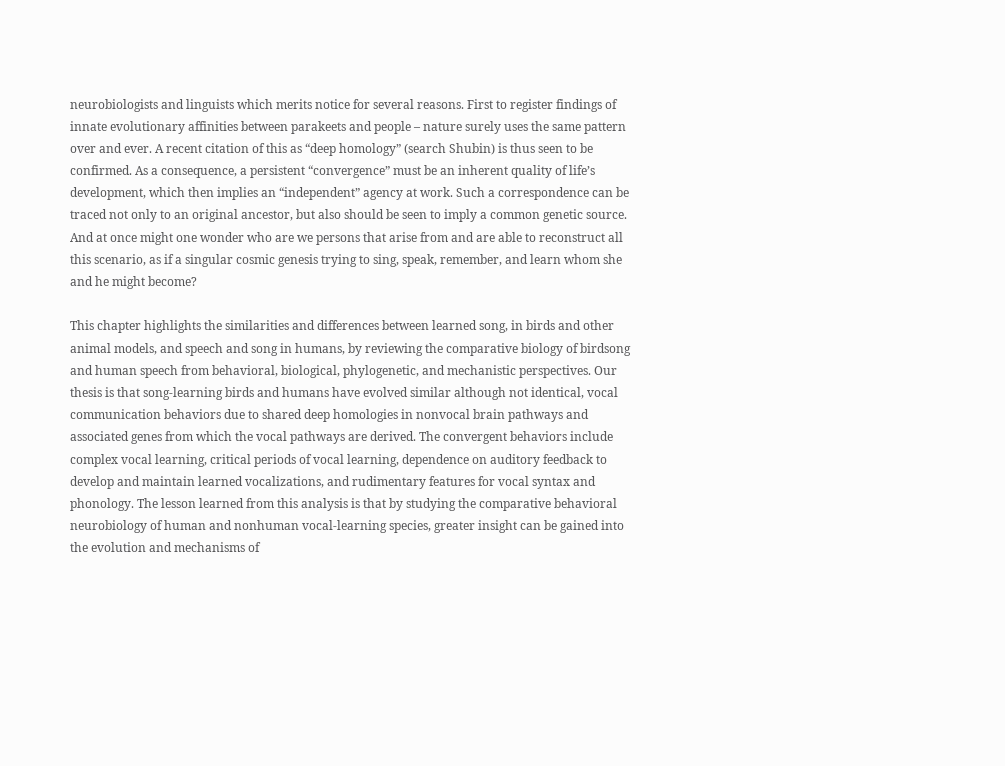neurobiologists and linguists which merits notice for several reasons. First to register findings of innate evolutionary affinities between parakeets and people – nature surely uses the same pattern over and ever. A recent citation of this as “deep homology” (search Shubin) is thus seen to be confirmed. As a consequence, a persistent “convergence” must be an inherent quality of life’s development, which then implies an “independent” agency at work. Such a correspondence can be traced not only to an original ancestor, but also should be seen to imply a common genetic source. And at once might one wonder who are we persons that arise from and are able to reconstruct all this scenario, as if a singular cosmic genesis trying to sing, speak, remember, and learn whom she and he might become?

This chapter highlights the similarities and differences between learned song, in birds and other animal models, and speech and song in humans, by reviewing the comparative biology of birdsong and human speech from behavioral, biological, phylogenetic, and mechanistic perspectives. Our thesis is that song-learning birds and humans have evolved similar although not identical, vocal communication behaviors due to shared deep homologies in nonvocal brain pathways and associated genes from which the vocal pathways are derived. The convergent behaviors include complex vocal learning, critical periods of vocal learning, dependence on auditory feedback to develop and maintain learned vocalizations, and rudimentary features for vocal syntax and phonology. The lesson learned from this analysis is that by studying the comparative behavioral neurobiology of human and nonhuman vocal-learning species, greater insight can be gained into the evolution and mechanisms of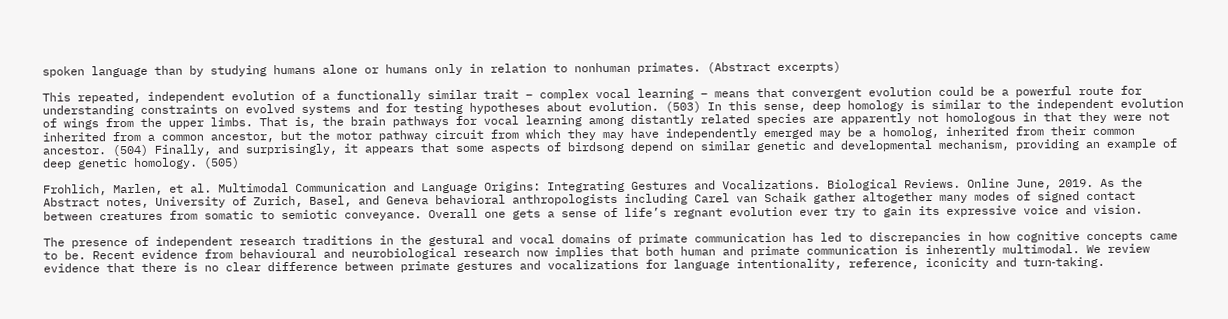spoken language than by studying humans alone or humans only in relation to nonhuman primates. (Abstract excerpts)

This repeated, independent evolution of a functionally similar trait – complex vocal learning – means that convergent evolution could be a powerful route for understanding constraints on evolved systems and for testing hypotheses about evolution. (503) In this sense, deep homology is similar to the independent evolution of wings from the upper limbs. That is, the brain pathways for vocal learning among distantly related species are apparently not homologous in that they were not inherited from a common ancestor, but the motor pathway circuit from which they may have independently emerged may be a homolog, inherited from their common ancestor. (504) Finally, and surprisingly, it appears that some aspects of birdsong depend on similar genetic and developmental mechanism, providing an example of deep genetic homology. (505)

Frohlich, Marlen, et al. Multimodal Communication and Language Origins: Integrating Gestures and Vocalizations. Biological Reviews. Online June, 2019. As the Abstract notes, University of Zurich, Basel, and Geneva behavioral anthropologists including Carel van Schaik gather altogether many modes of signed contact between creatures from somatic to semiotic conveyance. Overall one gets a sense of life’s regnant evolution ever try to gain its expressive voice and vision.

The presence of independent research traditions in the gestural and vocal domains of primate communication has led to discrepancies in how cognitive concepts came to be. Recent evidence from behavioural and neurobiological research now implies that both human and primate communication is inherently multimodal. We review evidence that there is no clear difference between primate gestures and vocalizations for language intentionality, reference, iconicity and turn‐taking.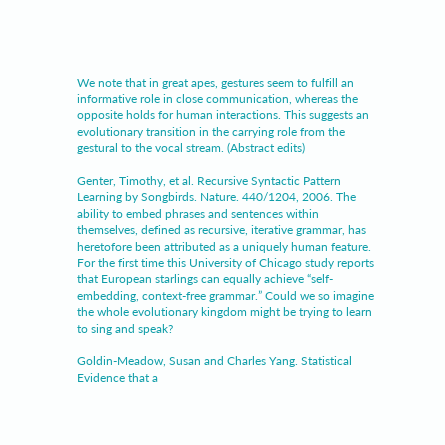We note that in great apes, gestures seem to fulfill an informative role in close communication, whereas the opposite holds for human interactions. This suggests an evolutionary transition in the carrying role from the gestural to the vocal stream. (Abstract edits)

Genter, Timothy, et al. Recursive Syntactic Pattern Learning by Songbirds. Nature. 440/1204, 2006. The ability to embed phrases and sentences within themselves, defined as recursive, iterative grammar, has heretofore been attributed as a uniquely human feature. For the first time this University of Chicago study reports that European starlings can equally achieve “self-embedding, context-free grammar.” Could we so imagine the whole evolutionary kingdom might be trying to learn to sing and speak?

Goldin-Meadow, Susan and Charles Yang. Statistical Evidence that a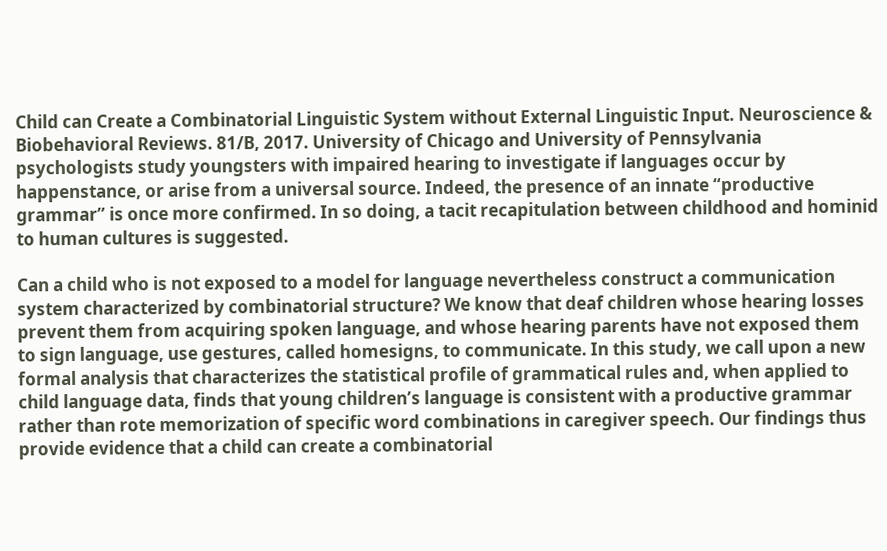Child can Create a Combinatorial Linguistic System without External Linguistic Input. Neuroscience & Biobehavioral Reviews. 81/B, 2017. University of Chicago and University of Pennsylvania psychologists study youngsters with impaired hearing to investigate if languages occur by happenstance, or arise from a universal source. Indeed, the presence of an innate “productive grammar” is once more confirmed. In so doing, a tacit recapitulation between childhood and hominid to human cultures is suggested.

Can a child who is not exposed to a model for language nevertheless construct a communication system characterized by combinatorial structure? We know that deaf children whose hearing losses prevent them from acquiring spoken language, and whose hearing parents have not exposed them to sign language, use gestures, called homesigns, to communicate. In this study, we call upon a new formal analysis that characterizes the statistical profile of grammatical rules and, when applied to child language data, finds that young children’s language is consistent with a productive grammar rather than rote memorization of specific word combinations in caregiver speech. Our findings thus provide evidence that a child can create a combinatorial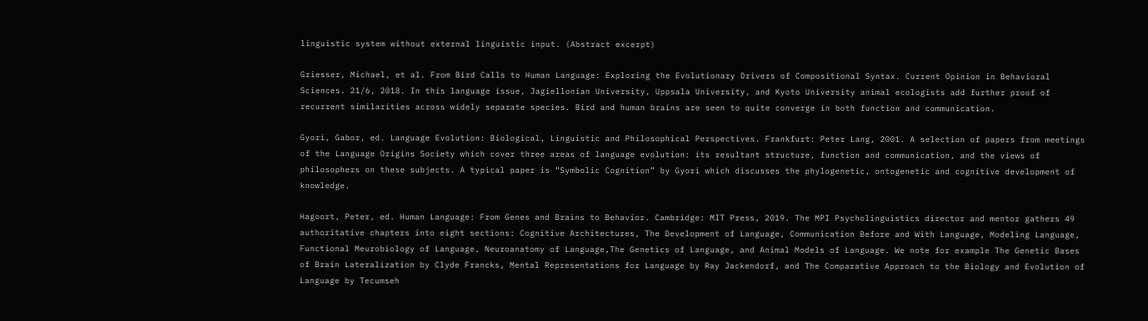linguistic system without external linguistic input. (Abstract excerpt)

Griesser, Michael, et al. From Bird Calls to Human Language: Exploring the Evolutionary Drivers of Compositional Syntax. Current Opinion in Behavioral Sciences. 21/6, 2018. In this language issue, Jagiellonian University, Uppsala University, and Kyoto University animal ecologists add further proof of recurrent similarities across widely separate species. Bird and human brains are seen to quite converge in both function and communication.

Gyori, Gabor, ed. Language Evolution: Biological, Linguistic and Philosophical Perspectives. Frankfurt: Peter Lang, 2001. A selection of papers from meetings of the Language Origins Society which cover three areas of language evolution: its resultant structure, function and communication, and the views of philosophers on these subjects. A typical paper is “Symbolic Cognition” by Gyori which discusses the phylogenetic, ontogenetic and cognitive development of knowledge.

Hagoort, Peter, ed. Human Language: From Genes and Brains to Behavior. Cambridge: MIT Press, 2019. The MPI Psycholinguistics director and mentor gathers 49 authoritative chapters into eight sections: Cognitive Architectures, The Development of Language, Communication Before and With Language, Modeling Language, Functional Meurobiology of Language, Neuroanatomy of Language,The Genetics of Language, and Animal Models of Language. We note for example The Genetic Bases of Brain Lateralization by Clyde Francks, Mental Representations for Language by Ray Jackendorf, and The Comparative Approach to the Biology and Evolution of Language by Tecumseh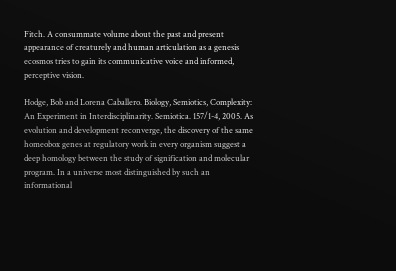Fitch. A consummate volume about the past and present appearance of creaturely and human articulation as a genesis ecosmos tries to gain its communicative voice and informed, perceptive vision.

Hodge, Bob and Lorena Caballero. Biology, Semiotics, Complexity: An Experiment in Interdisciplinarity. Semiotica. 157/1-4, 2005. As evolution and development reconverge, the discovery of the same homeobox genes at regulatory work in every organism suggest a deep homology between the study of signification and molecular program. In a universe most distinguished by such an informational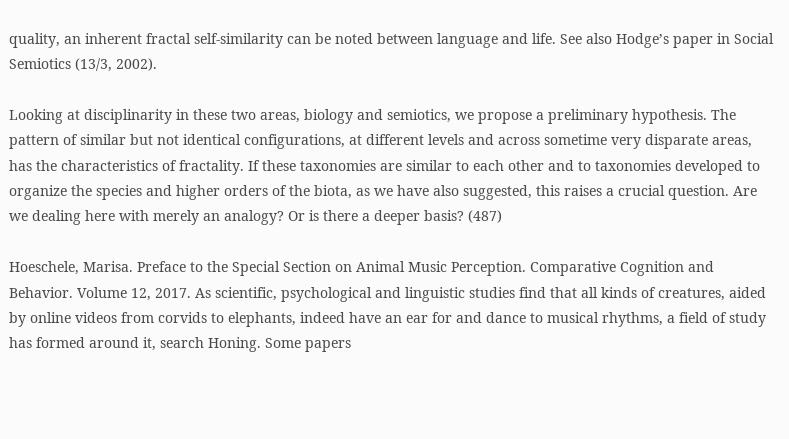quality, an inherent fractal self-similarity can be noted between language and life. See also Hodge’s paper in Social Semiotics (13/3, 2002).

Looking at disciplinarity in these two areas, biology and semiotics, we propose a preliminary hypothesis. The pattern of similar but not identical configurations, at different levels and across sometime very disparate areas, has the characteristics of fractality. If these taxonomies are similar to each other and to taxonomies developed to organize the species and higher orders of the biota, as we have also suggested, this raises a crucial question. Are we dealing here with merely an analogy? Or is there a deeper basis? (487)

Hoeschele, Marisa. Preface to the Special Section on Animal Music Perception. Comparative Cognition and Behavior. Volume 12, 2017. As scientific, psychological and linguistic studies find that all kinds of creatures, aided by online videos from corvids to elephants, indeed have an ear for and dance to musical rhythms, a field of study has formed around it, search Honing. Some papers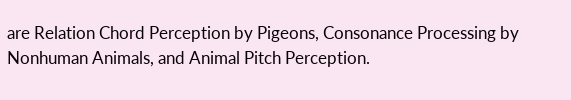are Relation Chord Perception by Pigeons, Consonance Processing by Nonhuman Animals, and Animal Pitch Perception.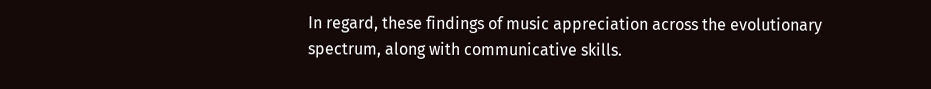In regard, these findings of music appreciation across the evolutionary spectrum, along with communicative skills.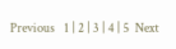Previous   1 | 2 | 3 | 4 | 5  Next